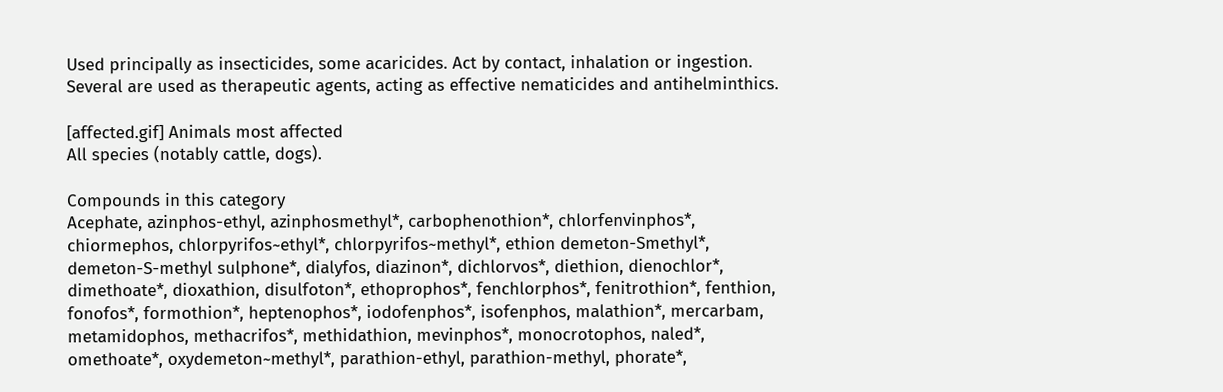Used principally as insecticides, some acaricides. Act by contact, inhalation or ingestion. Several are used as therapeutic agents, acting as effective nematicides and antihelminthics.

[affected.gif] Animals most affected
All species (notably cattle, dogs).

Compounds in this category
Acephate, azinphos-ethyl, azinphosmethyl*, carbophenothion*, chlorfenvinphos*, chiormephos, chlorpyrifos~ethyl*, chlorpyrifos~methyl*, ethion demeton-Smethyl*, demeton-S-methyl sulphone*, dialyfos, diazinon*, dichlorvos*, diethion, dienochlor*, dimethoate*, dioxathion, disulfoton*, ethoprophos*, fenchlorphos*, fenitrothion*, fenthion, fonofos*, formothion*, heptenophos*, iodofenphos*, isofenphos, malathion*, mercarbam, metamidophos, methacrifos*, methidathion, mevinphos*, monocrotophos, naled*, omethoate*, oxydemeton~methyl*, parathion-ethyl, parathion-methyl, phorate*,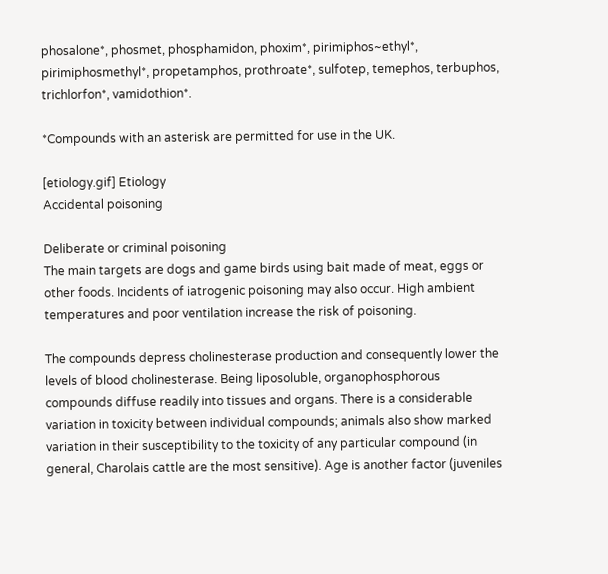phosalone*, phosmet, phosphamidon, phoxim*, pirimiphos~ethyl*, pirimiphosmethyl*, propetamphos, prothroate*, sulfotep, temephos, terbuphos, trichlorfon*, vamidothion*.

*Compounds with an asterisk are permitted for use in the UK.

[etiology.gif] Etiology
Accidental poisoning

Deliberate or criminal poisoning
The main targets are dogs and game birds using bait made of meat, eggs or other foods. Incidents of iatrogenic poisoning may also occur. High ambient temperatures and poor ventilation increase the risk of poisoning.

The compounds depress cholinesterase production and consequently lower the levels of blood cholinesterase. Being liposoluble, organophosphorous compounds diffuse readily into tissues and organs. There is a considerable variation in toxicity between individual compounds; animals also show marked variation in their susceptibility to the toxicity of any particular compound (in general, Charolais cattle are the most sensitive). Age is another factor (juveniles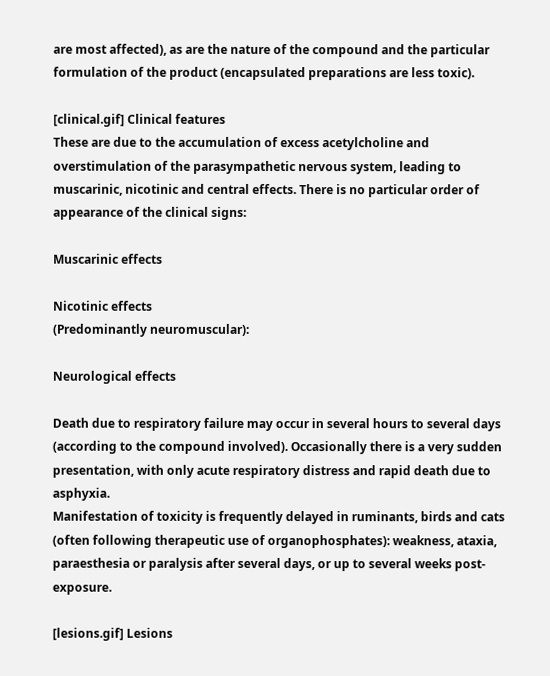are most affected), as are the nature of the compound and the particular formulation of the product (encapsulated preparations are less toxic).

[clinical.gif] Clinical features
These are due to the accumulation of excess acetylcholine and overstimulation of the parasympathetic nervous system, leading to muscarinic, nicotinic and central effects. There is no particular order of appearance of the clinical signs:

Muscarinic effects

Nicotinic effects
(Predominantly neuromuscular):

Neurological effects

Death due to respiratory failure may occur in several hours to several days (according to the compound involved). Occasionally there is a very sudden presentation, with only acute respiratory distress and rapid death due to asphyxia.
Manifestation of toxicity is frequently delayed in ruminants, birds and cats (often following therapeutic use of organophosphates): weakness, ataxia, paraesthesia or paralysis after several days, or up to several weeks post-exposure.

[lesions.gif] Lesions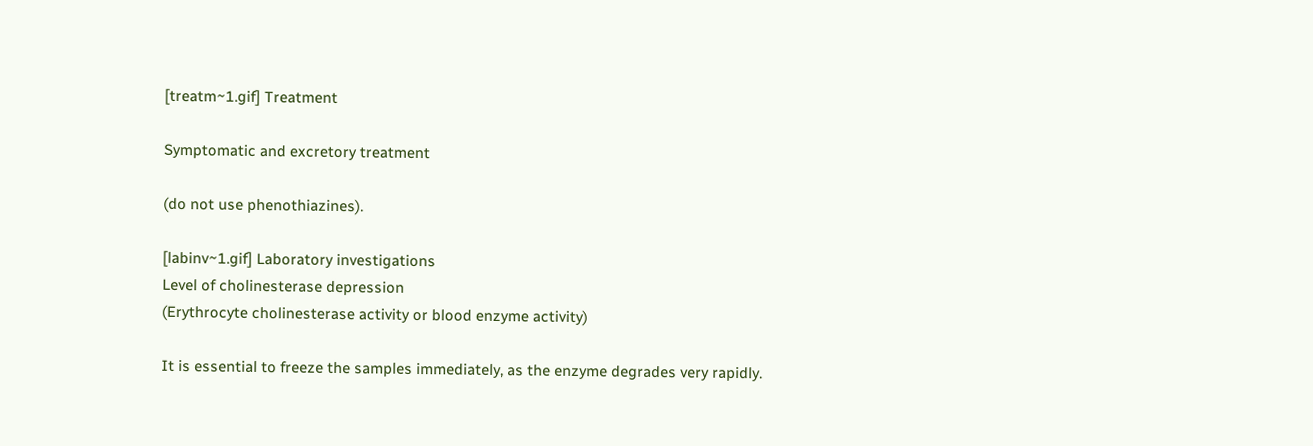[treatm~1.gif] Treatment

Symptomatic and excretory treatment

(do not use phenothiazines).

[labinv~1.gif] Laboratory investigations
Level of cholinesterase depression
(Erythrocyte cholinesterase activity or blood enzyme activity)

It is essential to freeze the samples immediately, as the enzyme degrades very rapidly.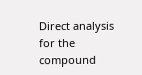Direct analysis for the compound